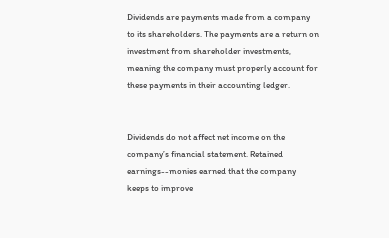Dividends are payments made from a company to its shareholders. The payments are a return on investment from shareholder investments, meaning the company must properly account for these payments in their accounting ledger.


Dividends do not affect net income on the company’s financial statement. Retained earnings--monies earned that the company keeps to improve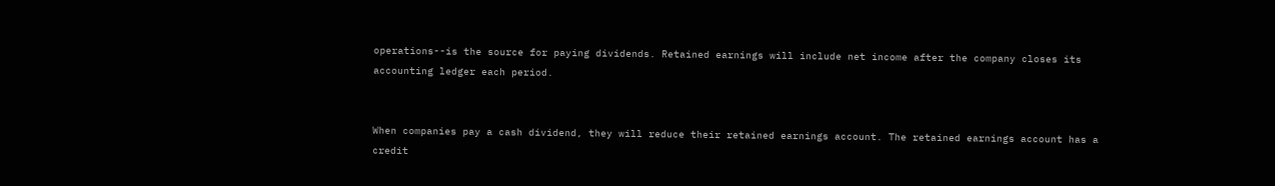operations--is the source for paying dividends. Retained earnings will include net income after the company closes its accounting ledger each period.


When companies pay a cash dividend, they will reduce their retained earnings account. The retained earnings account has a credit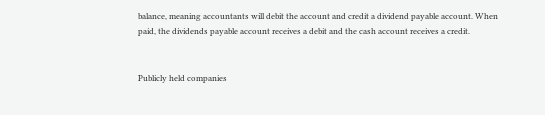balance, meaning accountants will debit the account and credit a dividend payable account. When paid, the dividends payable account receives a debit and the cash account receives a credit.


Publicly held companies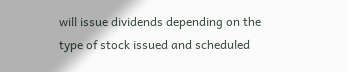will issue dividends depending on the type of stock issued and scheduled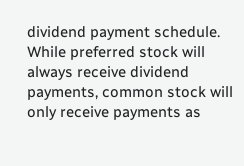dividend payment schedule. While preferred stock will always receive dividend payments, common stock will only receive payments as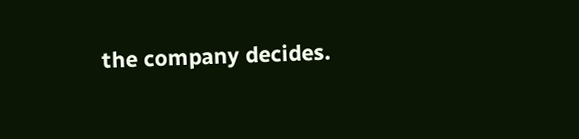the company decides.